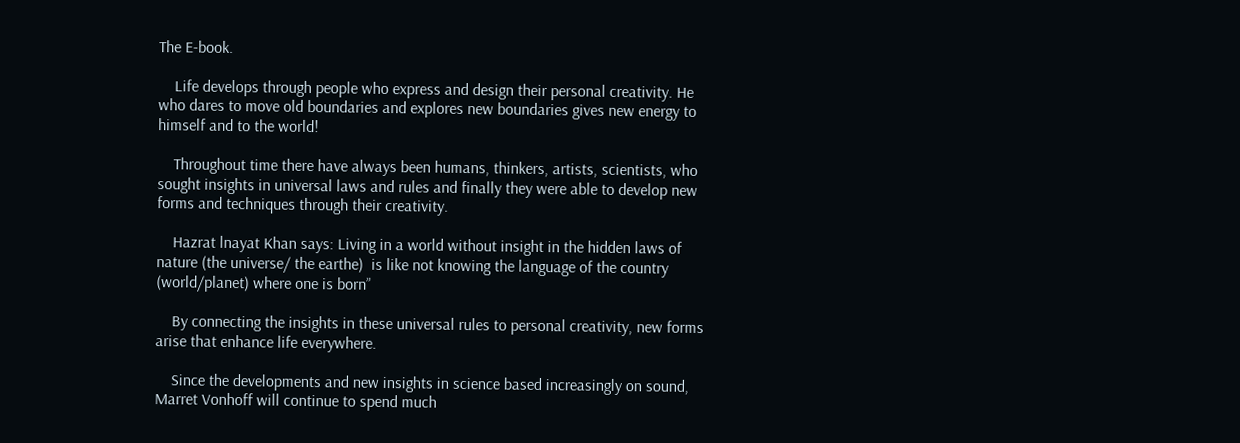The E-book.

    Life develops through people who express and design their personal creativity. He who dares to move old boundaries and explores new boundaries gives new energy to himself and to the world!

    Throughout time there have always been humans, thinkers, artists, scientists, who sought insights in universal laws and rules and finally they were able to develop new forms and techniques through their creativity.

    Hazrat lnayat Khan says: Living in a world without insight in the hidden laws of nature (the universe/ the earthe)  is like not knowing the language of the country (world/planet) where one is born”

    By connecting the insights in these universal rules to personal creativity, new forms arise that enhance life everywhere.

    Since the developments and new insights in science based increasingly on sound, Marret Vonhoff will continue to spend much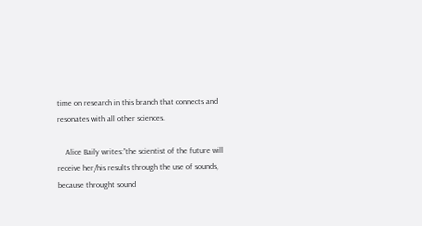time on research in this branch that connects and resonates with all other sciences.

    Alice Baily writes:”the scientist of the future will receive her/his results through the use of sounds, because throught sound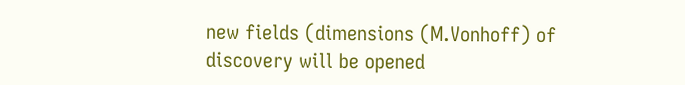new fields (dimensions (M.Vonhoff) of discovery will be opened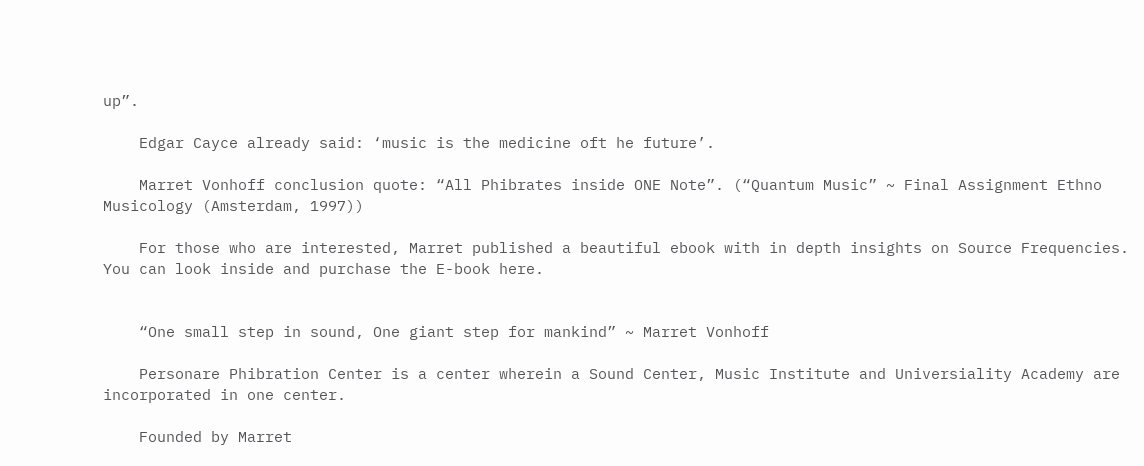up”.

    Edgar Cayce already said: ‘music is the medicine oft he future’.

    Marret Vonhoff conclusion quote: “All Phibrates inside ONE Note”. (“Quantum Music” ~ Final Assignment Ethno Musicology (Amsterdam, 1997))

    For those who are interested, Marret published a beautiful ebook with in depth insights on Source Frequencies. You can look inside and purchase the E-book here.


    “One small step in sound, One giant step for mankind” ~ Marret Vonhoff

    Personare Phibration Center is a center wherein a Sound Center, Music Institute and Universiality Academy are incorporated in one center.

    Founded by Marret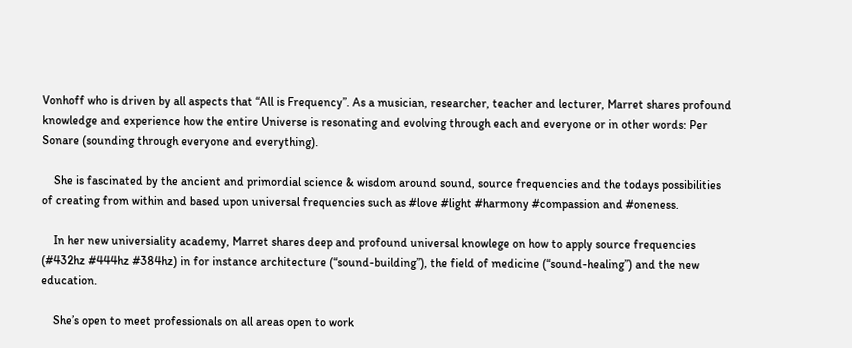Vonhoff who is driven by all aspects that “All is Frequency”. As a musician, researcher, teacher and lecturer, Marret shares profound knowledge and experience how the entire Universe is resonating and evolving through each and everyone or in other words: Per Sonare (sounding through everyone and everything).

    She is fascinated by the ancient and primordial science & wisdom around sound, source frequencies and the todays possibilities of creating from within and based upon universal frequencies such as #love #light #harmony #compassion and #oneness.

    In her new universiality academy, Marret shares deep and profound universal knowlege on how to apply source frequencies (#432hz #444hz #384hz) in for instance architecture (“sound-building”), the field of medicine (“sound-healing”) and the new education.

    She’s open to meet professionals on all areas open to work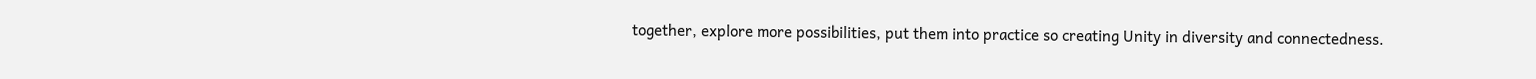together, explore more possibilities, put them into practice so creating Unity in diversity and connectedness.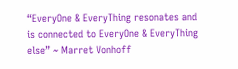“EveryOne & EveryThing resonates and is connected to EveryOne & EveryThing else” ~ Marret Vonhoff